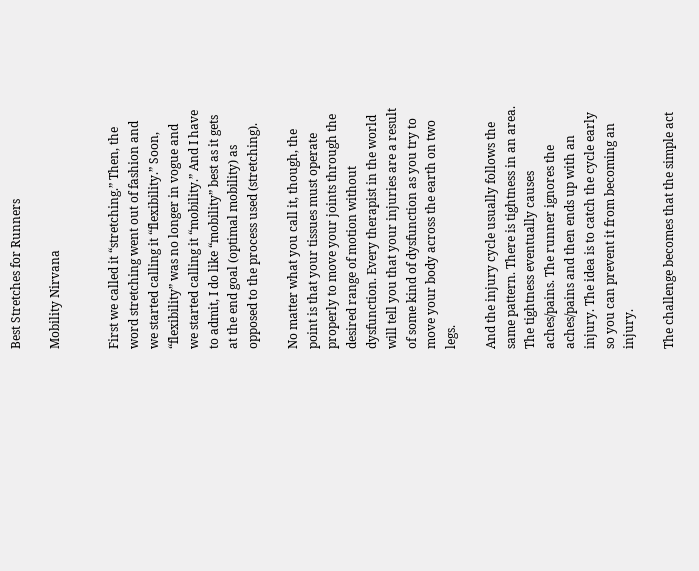Best Stretches for Runners

Mobility Nirvana


First we called it “stretching.” Then, the word stretching went out of fashion and we started calling it “flexibility.” Soon, “flexibility” was no longer in vogue and we started calling it “mobility.” And I have to admit, I do like “mobility” best as it gets at the end goal (optimal mobility) as opposed to the process used (stretching).

No matter what you call it, though, the point is that your tissues must operate properly to move your joints through the desired range of motion without dysfunction. Every therapist in the world will tell you that your injuries are a result of some kind of dysfunction as you try to move your body across the earth on two legs.

And the injury cycle usually follows the same pattern. There is tightness in an area.  The tightness eventually causes aches/pains. The runner ignores the aches/pains and then ends up with an injury. The idea is to catch the cycle early so you can prevent it from becoming an injury.

The challenge becomes that the simple act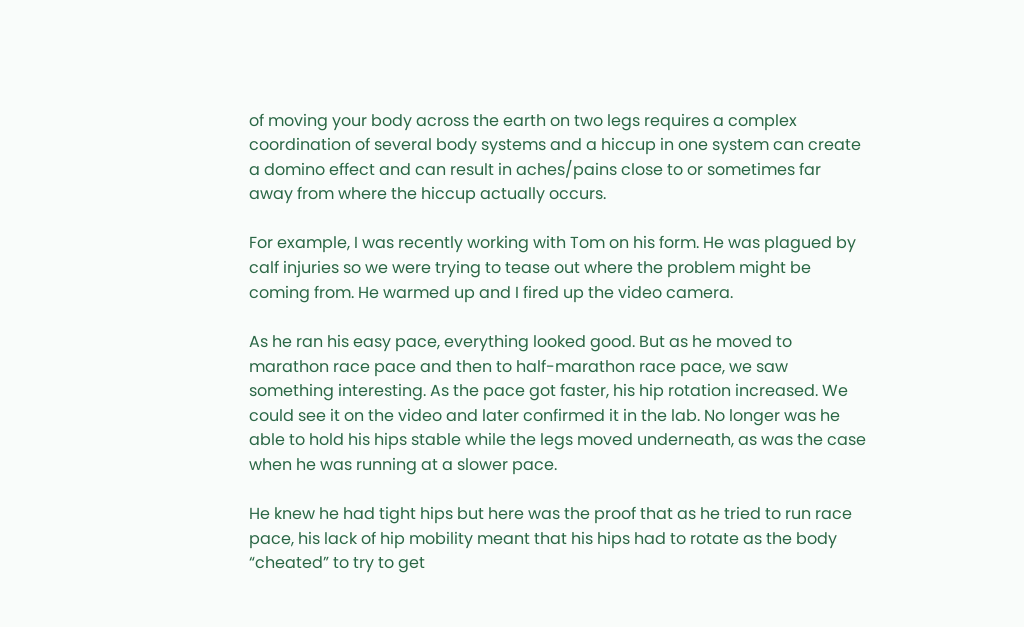of moving your body across the earth on two legs requires a complex coordination of several body systems and a hiccup in one system can create a domino effect and can result in aches/pains close to or sometimes far away from where the hiccup actually occurs.

For example, I was recently working with Tom on his form. He was plagued by calf injuries so we were trying to tease out where the problem might be coming from. He warmed up and I fired up the video camera.

As he ran his easy pace, everything looked good. But as he moved to marathon race pace and then to half-marathon race pace, we saw something interesting. As the pace got faster, his hip rotation increased. We could see it on the video and later confirmed it in the lab. No longer was he able to hold his hips stable while the legs moved underneath, as was the case when he was running at a slower pace.

He knew he had tight hips but here was the proof that as he tried to run race pace, his lack of hip mobility meant that his hips had to rotate as the body “cheated” to try to get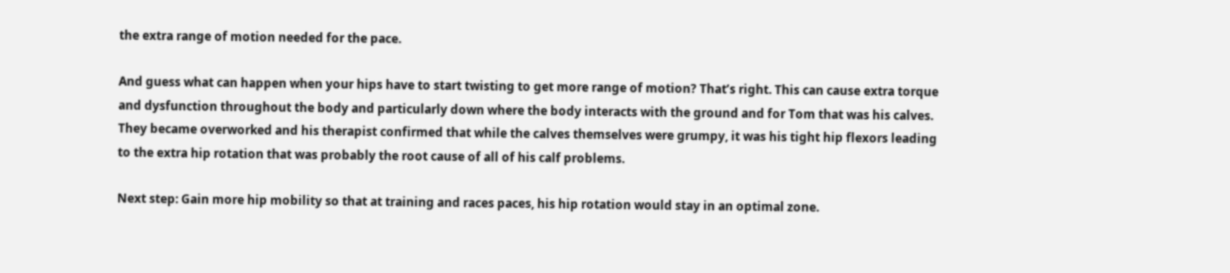the extra range of motion needed for the pace.

And guess what can happen when your hips have to start twisting to get more range of motion? That’s right. This can cause extra torque and dysfunction throughout the body and particularly down where the body interacts with the ground and for Tom that was his calves. They became overworked and his therapist confirmed that while the calves themselves were grumpy, it was his tight hip flexors leading to the extra hip rotation that was probably the root cause of all of his calf problems.

Next step: Gain more hip mobility so that at training and races paces, his hip rotation would stay in an optimal zone.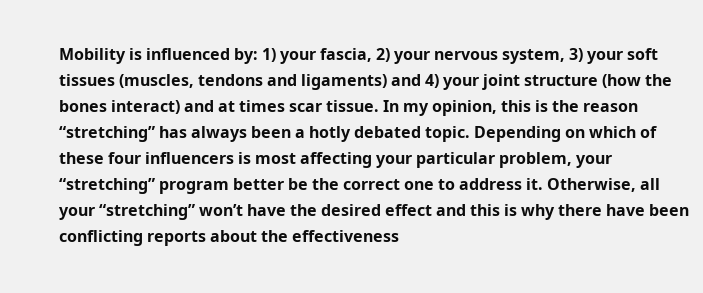Mobility is influenced by: 1) your fascia, 2) your nervous system, 3) your soft tissues (muscles, tendons and ligaments) and 4) your joint structure (how the bones interact) and at times scar tissue. In my opinion, this is the reason “stretching” has always been a hotly debated topic. Depending on which of these four influencers is most affecting your particular problem, your “stretching” program better be the correct one to address it. Otherwise, all your “stretching” won’t have the desired effect and this is why there have been conflicting reports about the effectiveness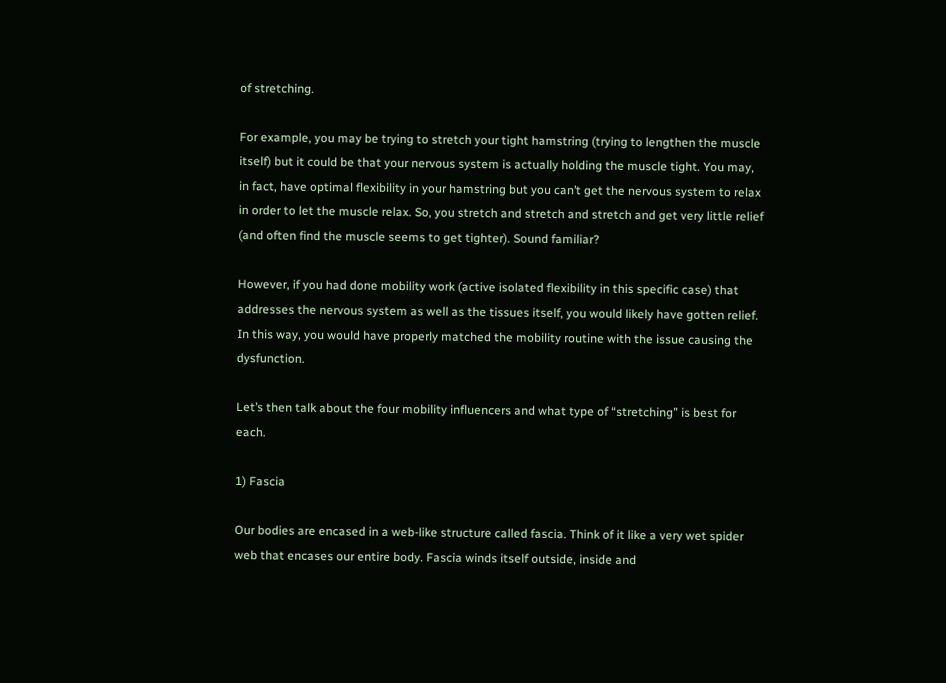of stretching.

For example, you may be trying to stretch your tight hamstring (trying to lengthen the muscle itself) but it could be that your nervous system is actually holding the muscle tight. You may, in fact, have optimal flexibility in your hamstring but you can’t get the nervous system to relax in order to let the muscle relax. So, you stretch and stretch and stretch and get very little relief (and often find the muscle seems to get tighter). Sound familiar?

However, if you had done mobility work (active isolated flexibility in this specific case) that addresses the nervous system as well as the tissues itself, you would likely have gotten relief. In this way, you would have properly matched the mobility routine with the issue causing the dysfunction.

Let’s then talk about the four mobility influencers and what type of “stretching” is best for each.

1) Fascia

Our bodies are encased in a web-like structure called fascia. Think of it like a very wet spider web that encases our entire body. Fascia winds itself outside, inside and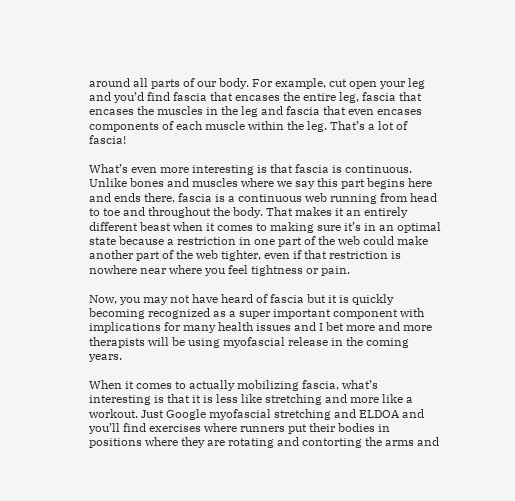around all parts of our body. For example, cut open your leg and you’d find fascia that encases the entire leg, fascia that encases the muscles in the leg and fascia that even encases components of each muscle within the leg. That’s a lot of fascia!

What’s even more interesting is that fascia is continuous. Unlike bones and muscles where we say this part begins here and ends there, fascia is a continuous web running from head to toe and throughout the body. That makes it an entirely different beast when it comes to making sure it’s in an optimal state because a restriction in one part of the web could make another part of the web tighter, even if that restriction is nowhere near where you feel tightness or pain.

Now, you may not have heard of fascia but it is quickly becoming recognized as a super important component with implications for many health issues and I bet more and more therapists will be using myofascial release in the coming years.

When it comes to actually mobilizing fascia, what’s interesting is that it is less like stretching and more like a workout. Just Google myofascial stretching and ELDOA and you’ll find exercises where runners put their bodies in positions where they are rotating and contorting the arms and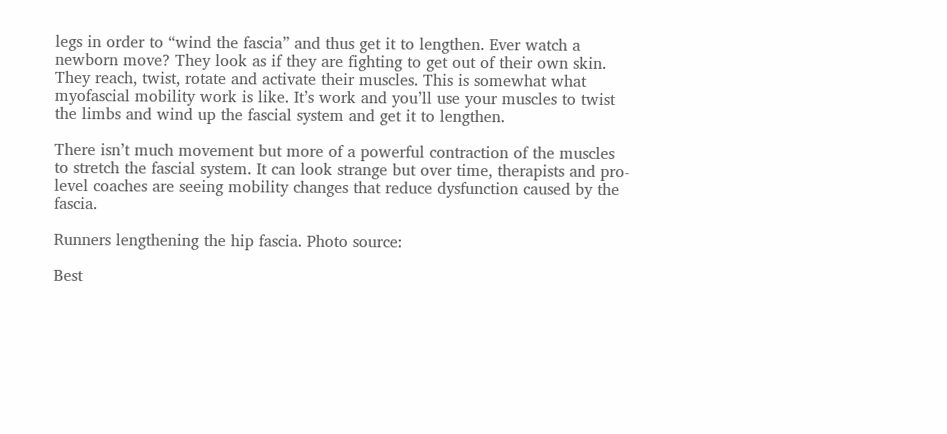legs in order to “wind the fascia” and thus get it to lengthen. Ever watch a newborn move? They look as if they are fighting to get out of their own skin. They reach, twist, rotate and activate their muscles. This is somewhat what myofascial mobility work is like. It’s work and you’ll use your muscles to twist the limbs and wind up the fascial system and get it to lengthen.

There isn’t much movement but more of a powerful contraction of the muscles to stretch the fascial system. It can look strange but over time, therapists and pro-level coaches are seeing mobility changes that reduce dysfunction caused by the fascia.

Runners lengthening the hip fascia. Photo source:

Best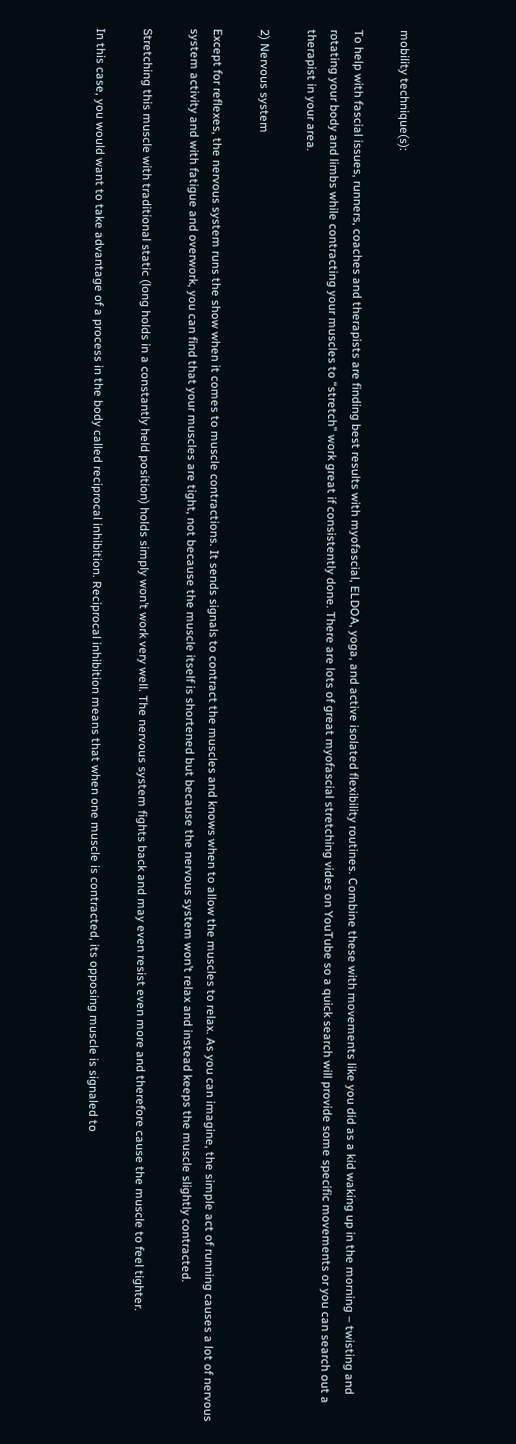mobility technique(s):

To help with fascial issues, runners, coaches and therapists are finding best results with myofascial, ELDOA, yoga, and active isolated flexibility routines. Combine these with movements like you did as a kid waking up in the morning – twisting and rotating your body and limbs while contracting your muscles to “stretch” work great if consistently done. There are lots of great myofascial stretching vides on YouTube so a quick search will provide some specific movements or you can search out a therapist in your area.

2) Nervous system

Except for reflexes, the nervous system runs the show when it comes to muscle contractions. It sends signals to contract the muscles and knows when to allow the muscles to relax. As you can imagine, the simple act of running causes a lot of nervous system activity and with fatigue and overwork, you can find that your muscles are tight, not because the muscle itself is shortened but because the nervous system won’t relax and instead keeps the muscle slightly contracted.

Stretching this muscle with traditional static (long holds in a constantly held position) holds simply won’t work very well. The nervous system fights back and may even resist even more and therefore cause the muscle to feel tighter.

In this case, you would want to take advantage of a process in the body called reciprocal inhibition. Reciprocal inhibition means that when one muscle is contracted, its opposing muscle is signaled to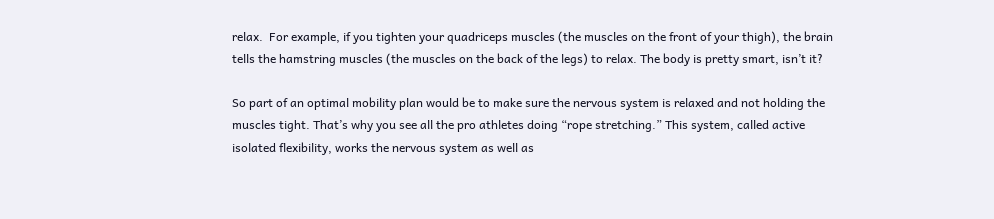relax.  For example, if you tighten your quadriceps muscles (the muscles on the front of your thigh), the brain tells the hamstring muscles (the muscles on the back of the legs) to relax. The body is pretty smart, isn’t it?

So part of an optimal mobility plan would be to make sure the nervous system is relaxed and not holding the muscles tight. That’s why you see all the pro athletes doing “rope stretching.” This system, called active isolated flexibility, works the nervous system as well as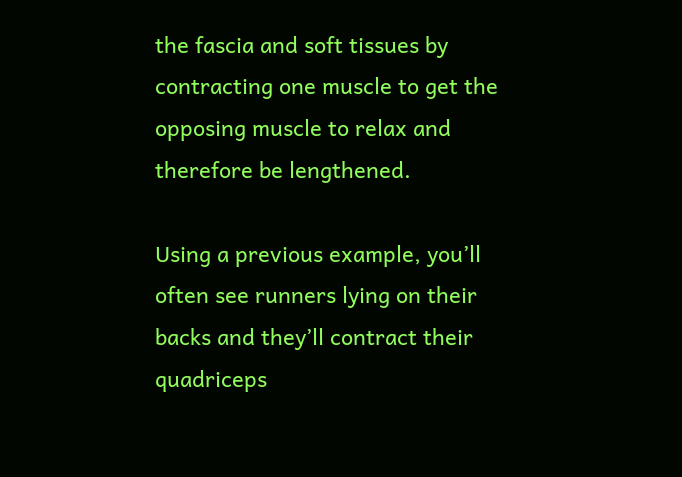the fascia and soft tissues by contracting one muscle to get the opposing muscle to relax and therefore be lengthened.

Using a previous example, you’ll often see runners lying on their backs and they’ll contract their quadriceps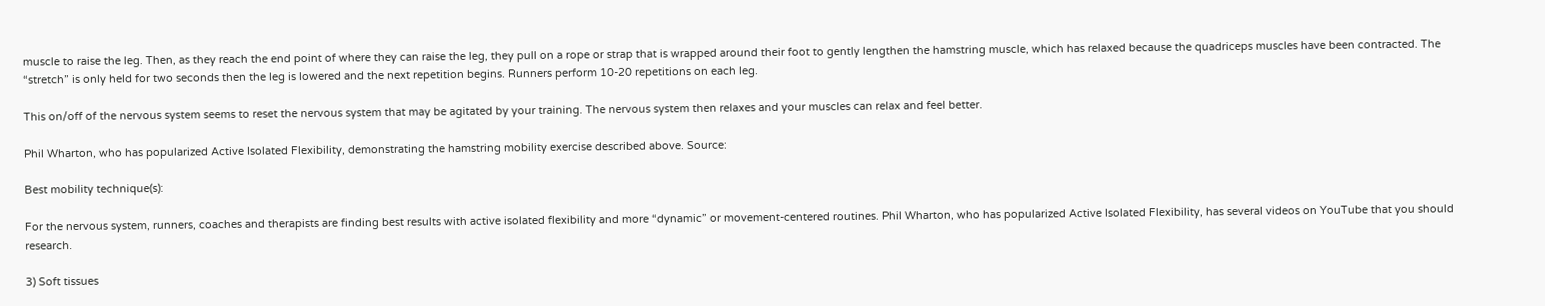muscle to raise the leg. Then, as they reach the end point of where they can raise the leg, they pull on a rope or strap that is wrapped around their foot to gently lengthen the hamstring muscle, which has relaxed because the quadriceps muscles have been contracted. The “stretch” is only held for two seconds then the leg is lowered and the next repetition begins. Runners perform 10-20 repetitions on each leg.

This on/off of the nervous system seems to reset the nervous system that may be agitated by your training. The nervous system then relaxes and your muscles can relax and feel better.

Phil Wharton, who has popularized Active Isolated Flexibility, demonstrating the hamstring mobility exercise described above. Source:

Best mobility technique(s):

For the nervous system, runners, coaches and therapists are finding best results with active isolated flexibility and more “dynamic” or movement-centered routines. Phil Wharton, who has popularized Active Isolated Flexibility, has several videos on YouTube that you should research.

3) Soft tissues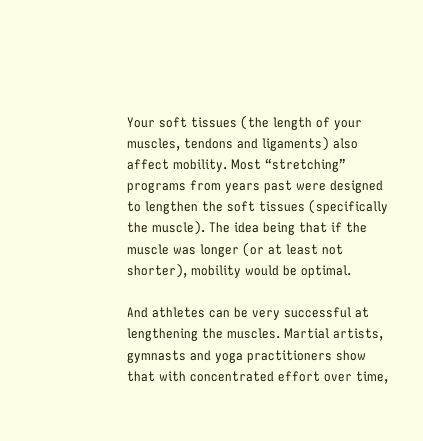Your soft tissues (the length of your muscles, tendons and ligaments) also affect mobility. Most “stretching” programs from years past were designed to lengthen the soft tissues (specifically the muscle). The idea being that if the muscle was longer (or at least not shorter), mobility would be optimal.

And athletes can be very successful at lengthening the muscles. Martial artists, gymnasts and yoga practitioners show that with concentrated effort over time,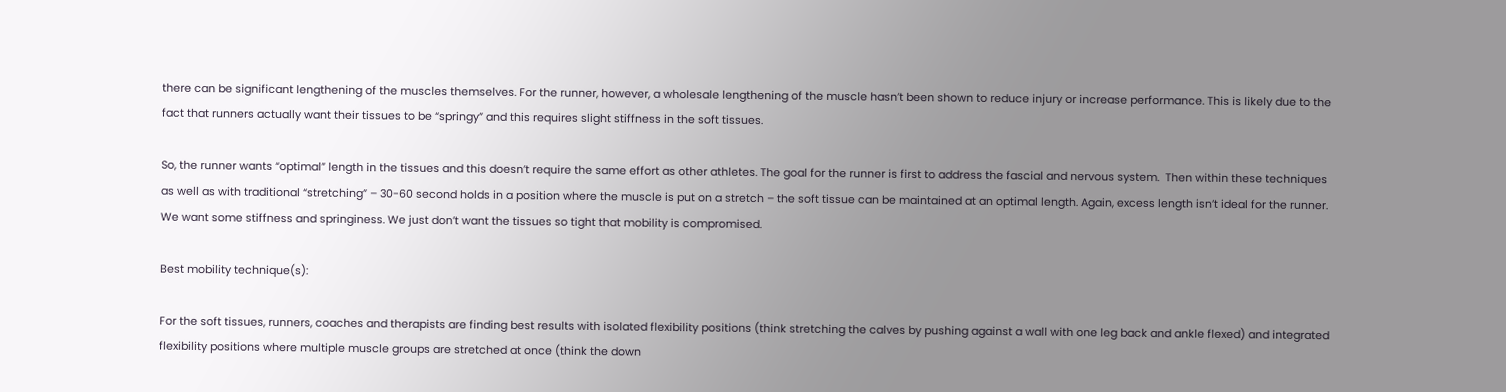there can be significant lengthening of the muscles themselves. For the runner, however, a wholesale lengthening of the muscle hasn’t been shown to reduce injury or increase performance. This is likely due to the fact that runners actually want their tissues to be “springy” and this requires slight stiffness in the soft tissues.

So, the runner wants “optimal” length in the tissues and this doesn’t require the same effort as other athletes. The goal for the runner is first to address the fascial and nervous system.  Then within these techniques as well as with traditional “stretching” – 30-60 second holds in a position where the muscle is put on a stretch – the soft tissue can be maintained at an optimal length. Again, excess length isn’t ideal for the runner. We want some stiffness and springiness. We just don’t want the tissues so tight that mobility is compromised.

Best mobility technique(s):

For the soft tissues, runners, coaches and therapists are finding best results with isolated flexibility positions (think stretching the calves by pushing against a wall with one leg back and ankle flexed) and integrated flexibility positions where multiple muscle groups are stretched at once (think the down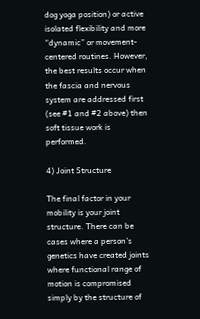dog yoga position) or active isolated flexibility and more “dynamic” or movement-centered routines. However, the best results occur when the fascia and nervous system are addressed first (see #1 and #2 above) then soft tissue work is performed.

4) Joint Structure

The final factor in your mobility is your joint structure. There can be cases where a person’s genetics have created joints where functional range of motion is compromised simply by the structure of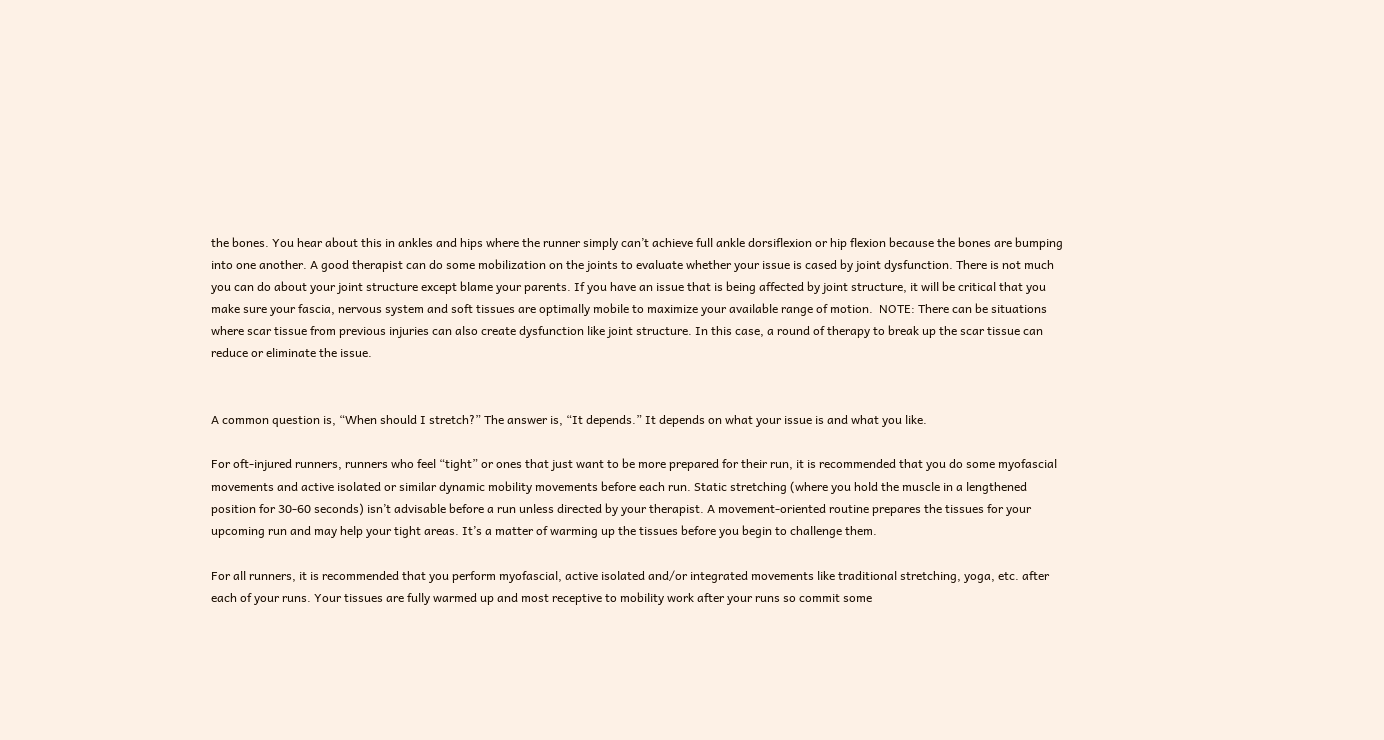the bones. You hear about this in ankles and hips where the runner simply can’t achieve full ankle dorsiflexion or hip flexion because the bones are bumping into one another. A good therapist can do some mobilization on the joints to evaluate whether your issue is cased by joint dysfunction. There is not much you can do about your joint structure except blame your parents. If you have an issue that is being affected by joint structure, it will be critical that you make sure your fascia, nervous system and soft tissues are optimally mobile to maximize your available range of motion.  NOTE: There can be situations where scar tissue from previous injuries can also create dysfunction like joint structure. In this case, a round of therapy to break up the scar tissue can reduce or eliminate the issue.


A common question is, “When should I stretch?” The answer is, “It depends.” It depends on what your issue is and what you like.

For oft-injured runners, runners who feel “tight” or ones that just want to be more prepared for their run, it is recommended that you do some myofascial movements and active isolated or similar dynamic mobility movements before each run. Static stretching (where you hold the muscle in a lengthened position for 30-60 seconds) isn’t advisable before a run unless directed by your therapist. A movement-oriented routine prepares the tissues for your upcoming run and may help your tight areas. It’s a matter of warming up the tissues before you begin to challenge them.

For all runners, it is recommended that you perform myofascial, active isolated and/or integrated movements like traditional stretching, yoga, etc. after each of your runs. Your tissues are fully warmed up and most receptive to mobility work after your runs so commit some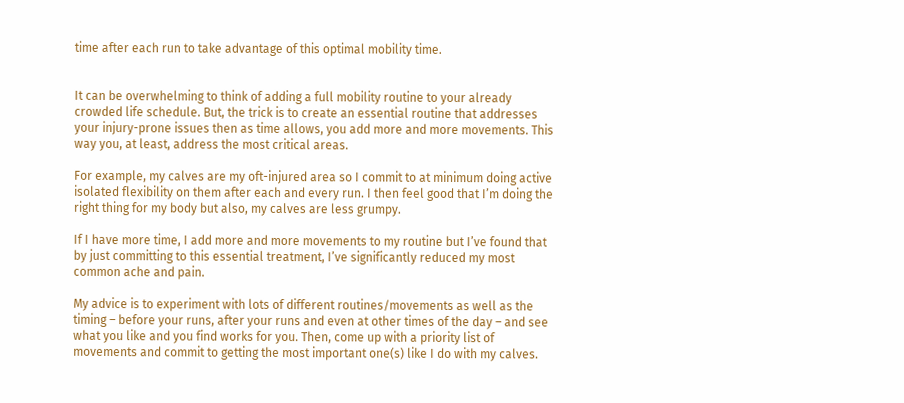time after each run to take advantage of this optimal mobility time.


It can be overwhelming to think of adding a full mobility routine to your already crowded life schedule. But, the trick is to create an essential routine that addresses your injury-prone issues then as time allows, you add more and more movements. This way you, at least, address the most critical areas.

For example, my calves are my oft-injured area so I commit to at minimum doing active isolated flexibility on them after each and every run. I then feel good that I’m doing the right thing for my body but also, my calves are less grumpy.

If I have more time, I add more and more movements to my routine but I’ve found that by just committing to this essential treatment, I’ve significantly reduced my most common ache and pain.

My advice is to experiment with lots of different routines/movements as well as the timing – before your runs, after your runs and even at other times of the day – and see what you like and you find works for you. Then, come up with a priority list of movements and commit to getting the most important one(s) like I do with my calves.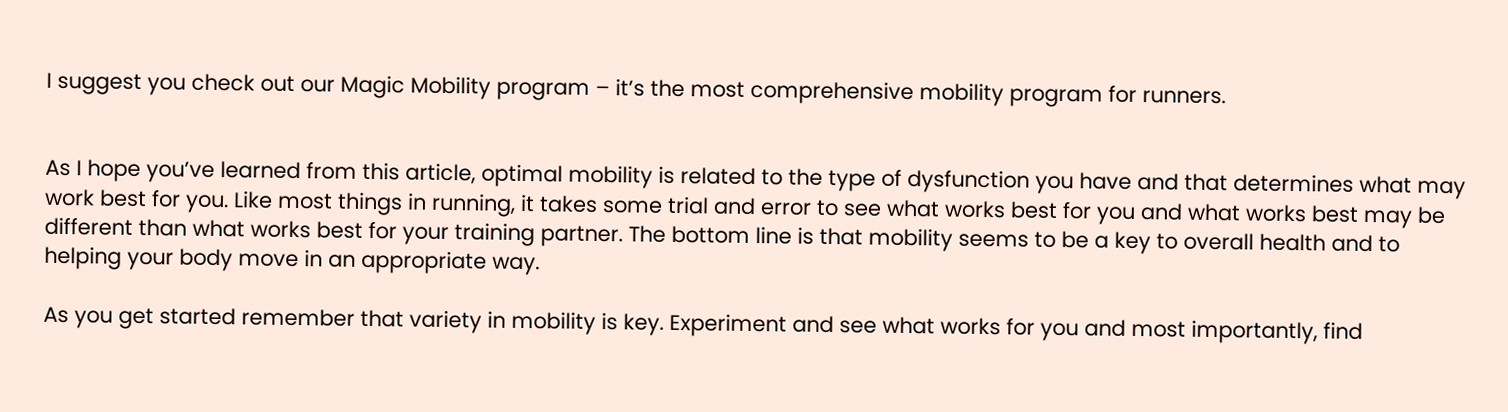I suggest you check out our Magic Mobility program – it’s the most comprehensive mobility program for runners.


As I hope you’ve learned from this article, optimal mobility is related to the type of dysfunction you have and that determines what may work best for you. Like most things in running, it takes some trial and error to see what works best for you and what works best may be different than what works best for your training partner. The bottom line is that mobility seems to be a key to overall health and to helping your body move in an appropriate way.

As you get started remember that variety in mobility is key. Experiment and see what works for you and most importantly, find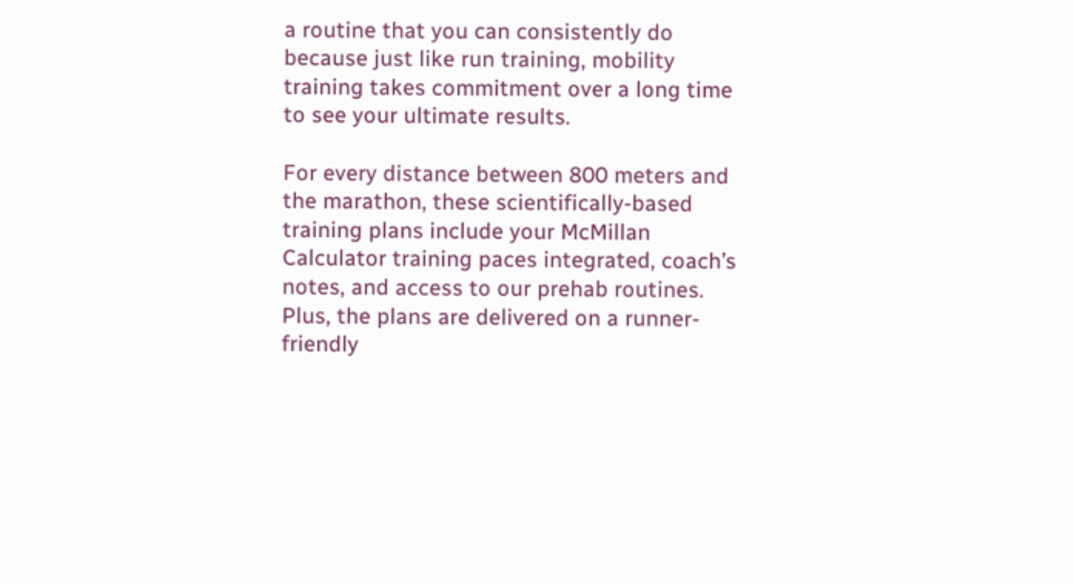a routine that you can consistently do because just like run training, mobility training takes commitment over a long time to see your ultimate results.

For every distance between 800 meters and the marathon, these scientifically-based training plans include your McMillan Calculator training paces integrated, coach’s notes, and access to our prehab routines. Plus, the plans are delivered on a runner-friendly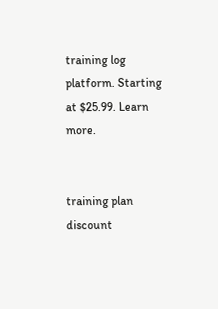training log platform. Starting at $25.99. Learn more.


training plan discount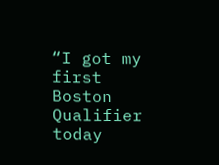“I got my first Boston Qualifier today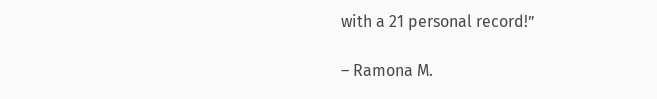with a 21 personal record!”

– Ramona M.